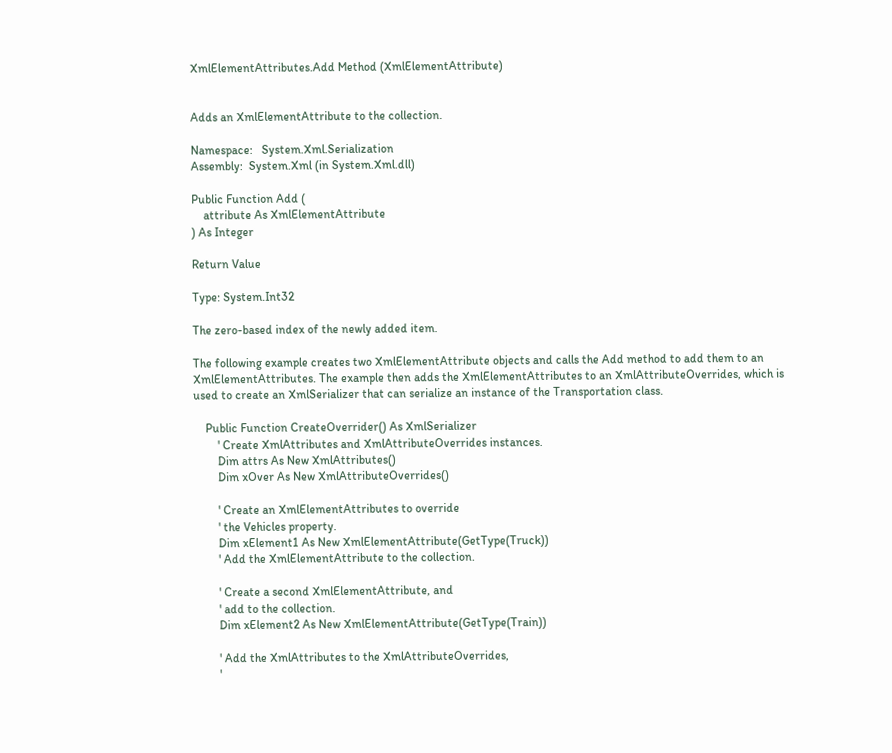XmlElementAttributes.Add Method (XmlElementAttribute)


Adds an XmlElementAttribute to the collection.

Namespace:   System.Xml.Serialization
Assembly:  System.Xml (in System.Xml.dll)

Public Function Add (
    attribute As XmlElementAttribute
) As Integer

Return Value

Type: System.Int32

The zero-based index of the newly added item.

The following example creates two XmlElementAttribute objects and calls the Add method to add them to an XmlElementAttributes. The example then adds the XmlElementAttributes to an XmlAttributeOverrides, which is used to create an XmlSerializer that can serialize an instance of the Transportation class.

    Public Function CreateOverrider() As XmlSerializer
        ' Create XmlAttributes and XmlAttributeOverrides instances.
        Dim attrs As New XmlAttributes()
        Dim xOver As New XmlAttributeOverrides()

        ' Create an XmlElementAttributes to override
        ' the Vehicles property.
        Dim xElement1 As New XmlElementAttribute(GetType(Truck))
        ' Add the XmlElementAttribute to the collection.

        ' Create a second XmlElementAttribute, and
        ' add to the collection.
        Dim xElement2 As New XmlElementAttribute(GetType(Train))

        ' Add the XmlAttributes to the XmlAttributeOverrides,
        '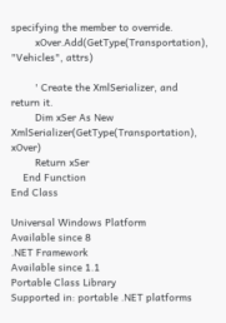specifying the member to override.
        xOver.Add(GetType(Transportation), "Vehicles", attrs)

        ' Create the XmlSerializer, and return it.
        Dim xSer As New XmlSerializer(GetType(Transportation), xOver)
        Return xSer
    End Function
End Class

Universal Windows Platform
Available since 8
.NET Framework
Available since 1.1
Portable Class Library
Supported in: portable .NET platforms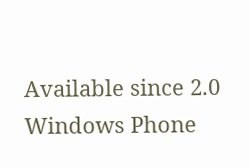Available since 2.0
Windows Phone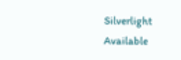Silverlight
Available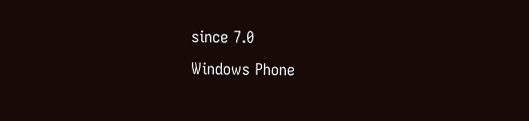since 7.0
Windows Phone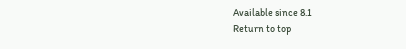Available since 8.1
Return to top